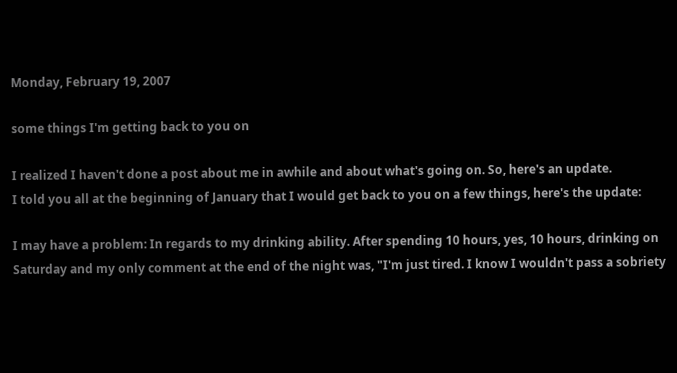Monday, February 19, 2007

some things I'm getting back to you on

I realized I haven't done a post about me in awhile and about what's going on. So, here's an update.
I told you all at the beginning of January that I would get back to you on a few things, here's the update:

I may have a problem: In regards to my drinking ability. After spending 10 hours, yes, 10 hours, drinking on Saturday and my only comment at the end of the night was, "I'm just tired. I know I wouldn't pass a sobriety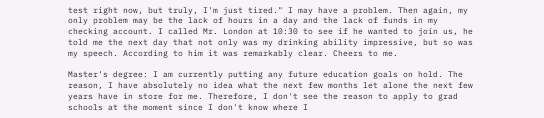test right now, but truly, I'm just tired." I may have a problem. Then again, my only problem may be the lack of hours in a day and the lack of funds in my checking account. I called Mr. London at 10:30 to see if he wanted to join us, he told me the next day that not only was my drinking ability impressive, but so was my speech. According to him it was remarkably clear. Cheers to me.

Master's degree: I am currently putting any future education goals on hold. The reason, I have absolutely no idea what the next few months let alone the next few years have in store for me. Therefore, I don't see the reason to apply to grad schools at the moment since I don't know where I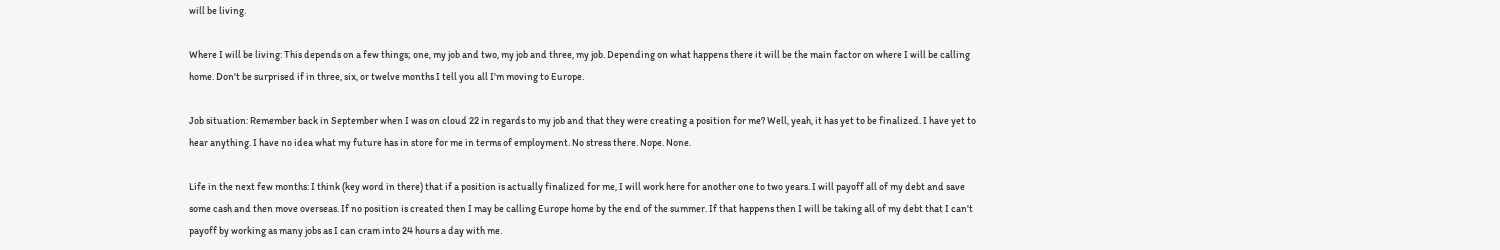will be living.

Where I will be living: This depends on a few things; one, my job and two, my job and three, my job. Depending on what happens there it will be the main factor on where I will be calling home. Don't be surprised if in three, six, or twelve months I tell you all I'm moving to Europe.

Job situation: Remember back in September when I was on cloud 22 in regards to my job and that they were creating a position for me? Well, yeah, it has yet to be finalized. I have yet to hear anything. I have no idea what my future has in store for me in terms of employment. No stress there. Nope. None.

Life in the next few months: I think (key word in there) that if a position is actually finalized for me, I will work here for another one to two years. I will payoff all of my debt and save some cash and then move overseas. If no position is created then I may be calling Europe home by the end of the summer. If that happens then I will be taking all of my debt that I can't payoff by working as many jobs as I can cram into 24 hours a day with me.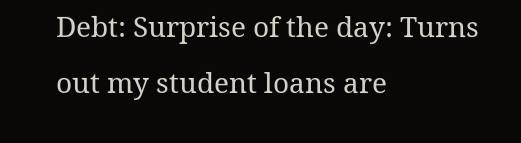Debt: Surprise of the day: Turns out my student loans are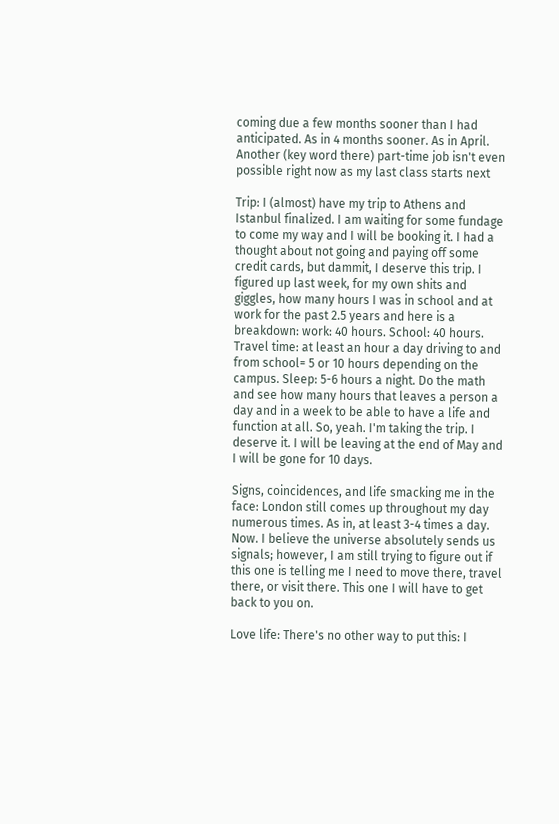coming due a few months sooner than I had anticipated. As in 4 months sooner. As in April. Another (key word there) part-time job isn't even possible right now as my last class starts next

Trip: I (almost) have my trip to Athens and Istanbul finalized. I am waiting for some fundage to come my way and I will be booking it. I had a thought about not going and paying off some credit cards, but dammit, I deserve this trip. I figured up last week, for my own shits and giggles, how many hours I was in school and at work for the past 2.5 years and here is a breakdown: work: 40 hours. School: 40 hours. Travel time: at least an hour a day driving to and from school= 5 or 10 hours depending on the campus. Sleep: 5-6 hours a night. Do the math and see how many hours that leaves a person a day and in a week to be able to have a life and function at all. So, yeah. I'm taking the trip. I deserve it. I will be leaving at the end of May and I will be gone for 10 days.

Signs, coincidences, and life smacking me in the face: London still comes up throughout my day numerous times. As in, at least 3-4 times a day. Now. I believe the universe absolutely sends us signals; however, I am still trying to figure out if this one is telling me I need to move there, travel there, or visit there. This one I will have to get back to you on.

Love life: There's no other way to put this: I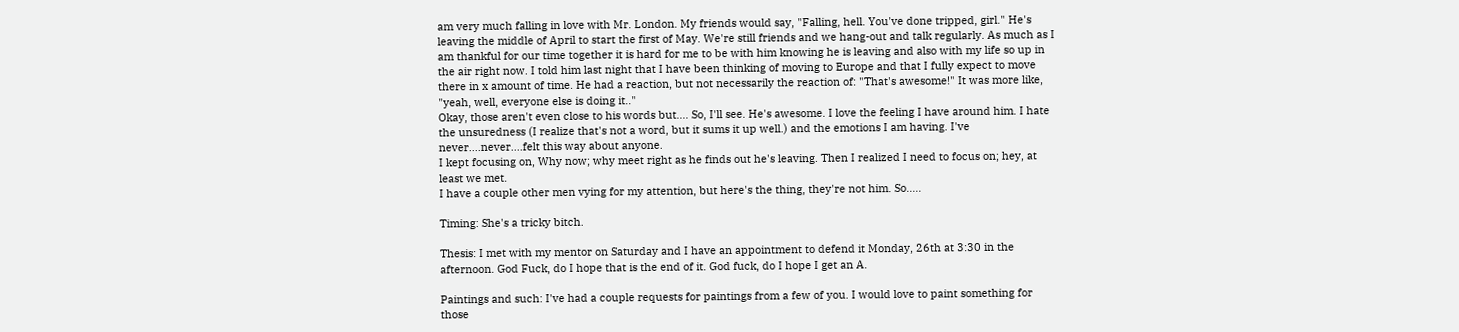am very much falling in love with Mr. London. My friends would say, "Falling, hell. You've done tripped, girl." He's leaving the middle of April to start the first of May. We're still friends and we hang-out and talk regularly. As much as I am thankful for our time together it is hard for me to be with him knowing he is leaving and also with my life so up in the air right now. I told him last night that I have been thinking of moving to Europe and that I fully expect to move there in x amount of time. He had a reaction, but not necessarily the reaction of: "That's awesome!" It was more like, "yeah, well, everyone else is doing it.."
Okay, those aren't even close to his words but.... So, I'll see. He's awesome. I love the feeling I have around him. I hate the unsuredness (I realize that's not a word, but it sums it up well.) and the emotions I am having. I've never....never....felt this way about anyone.
I kept focusing on, Why now; why meet right as he finds out he's leaving. Then I realized I need to focus on; hey, at least we met.
I have a couple other men vying for my attention, but here's the thing, they're not him. So.....

Timing: She's a tricky bitch.

Thesis: I met with my mentor on Saturday and I have an appointment to defend it Monday, 26th at 3:30 in the afternoon. God Fuck, do I hope that is the end of it. God fuck, do I hope I get an A.

Paintings and such: I've had a couple requests for paintings from a few of you. I would love to paint something for those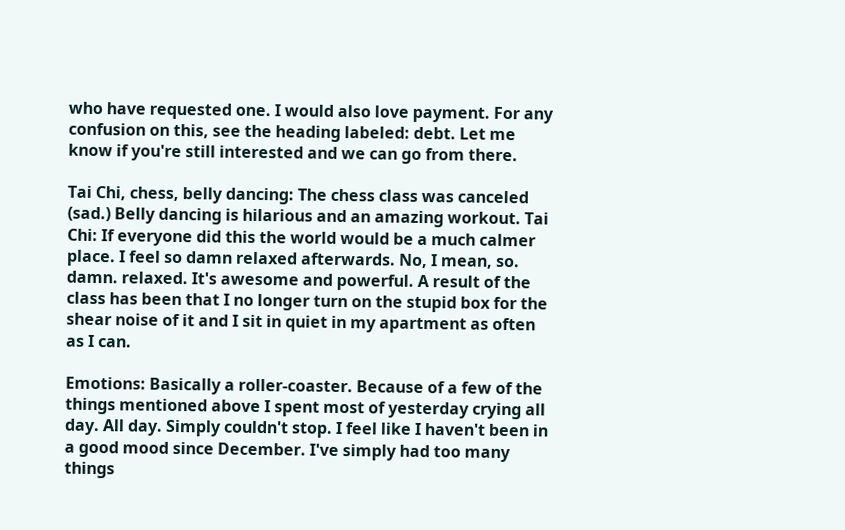who have requested one. I would also love payment. For any confusion on this, see the heading labeled: debt. Let me know if you're still interested and we can go from there.

Tai Chi, chess, belly dancing: The chess class was canceled (sad.) Belly dancing is hilarious and an amazing workout. Tai Chi: If everyone did this the world would be a much calmer place. I feel so damn relaxed afterwards. No, I mean, so. damn. relaxed. It's awesome and powerful. A result of the class has been that I no longer turn on the stupid box for the shear noise of it and I sit in quiet in my apartment as often as I can.

Emotions: Basically a roller-coaster. Because of a few of the things mentioned above I spent most of yesterday crying all day. All day. Simply couldn't stop. I feel like I haven't been in a good mood since December. I've simply had too many things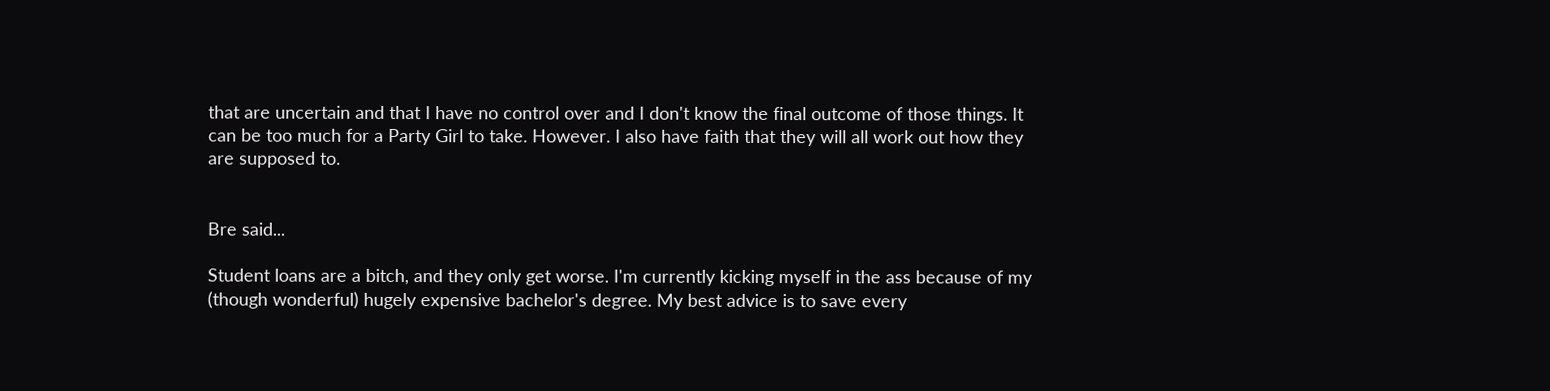that are uncertain and that I have no control over and I don't know the final outcome of those things. It can be too much for a Party Girl to take. However. I also have faith that they will all work out how they are supposed to.


Bre said...

Student loans are a bitch, and they only get worse. I'm currently kicking myself in the ass because of my (though wonderful) hugely expensive bachelor's degree. My best advice is to save every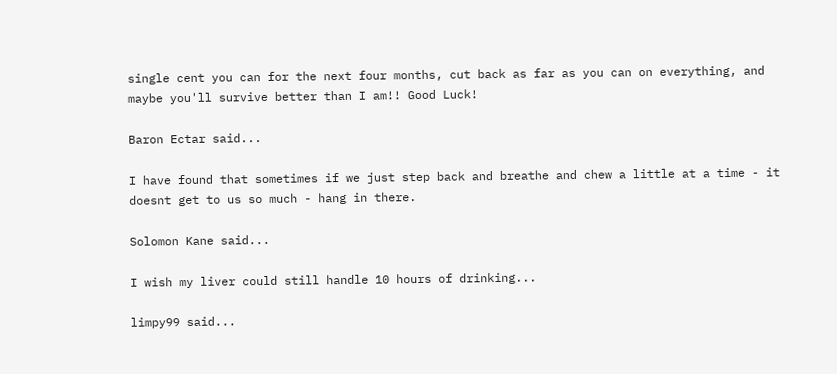single cent you can for the next four months, cut back as far as you can on everything, and maybe you'll survive better than I am!! Good Luck!

Baron Ectar said...

I have found that sometimes if we just step back and breathe and chew a little at a time - it doesnt get to us so much - hang in there.

Solomon Kane said...

I wish my liver could still handle 10 hours of drinking...

limpy99 said...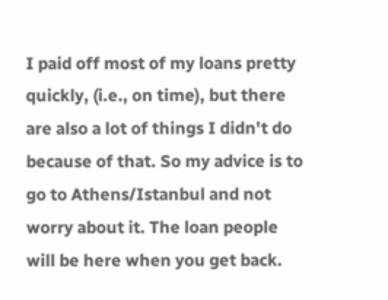I paid off most of my loans pretty quickly, (i.e., on time), but there are also a lot of things I didn't do because of that. So my advice is to go to Athens/Istanbul and not worry about it. The loan people will be here when you get back.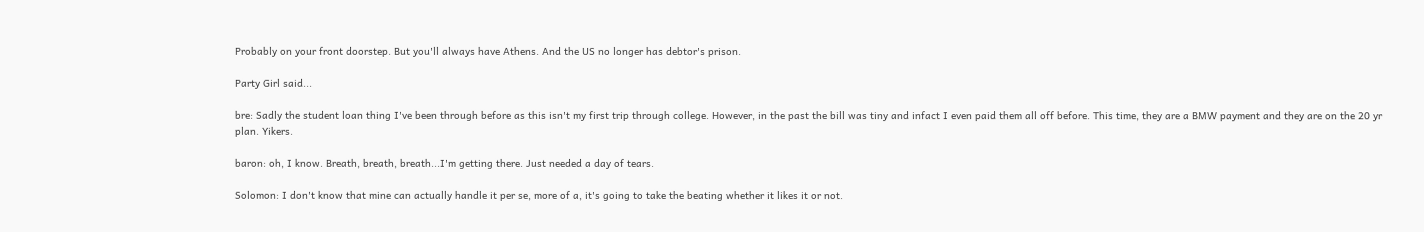Probably on your front doorstep. But you'll always have Athens. And the US no longer has debtor's prison.

Party Girl said...

bre: Sadly the student loan thing I've been through before as this isn't my first trip through college. However, in the past the bill was tiny and infact I even paid them all off before. This time, they are a BMW payment and they are on the 20 yr plan. Yikers.

baron: oh, I know. Breath, breath, breath...I'm getting there. Just needed a day of tears.

Solomon: I don't know that mine can actually handle it per se, more of a, it's going to take the beating whether it likes it or not.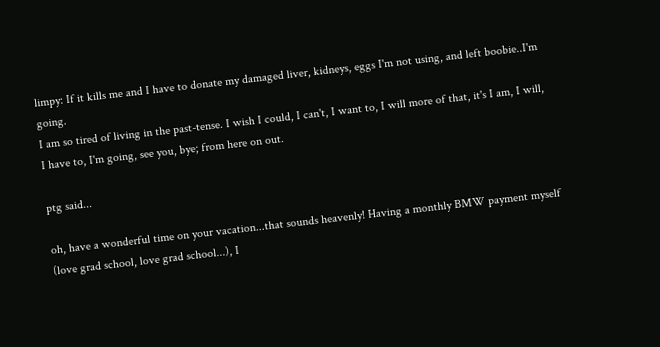limpy: If it kills me and I have to donate my damaged liver, kidneys, eggs I'm not using, and left boobie..I'm going.
I am so tired of living in the past-tense. I wish I could, I can't, I want to, I will more of that, it's I am, I will, I have to, I'm going, see you, bye; from here on out.

ptg said...

oh, have a wonderful time on your vacation...that sounds heavenly! Having a monthly BMW payment myself (love grad school, love grad school...), I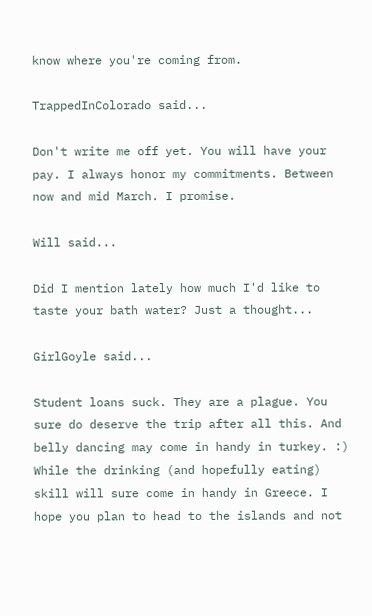know where you're coming from.

TrappedInColorado said...

Don't write me off yet. You will have your pay. I always honor my commitments. Between now and mid March. I promise.

Will said...

Did I mention lately how much I'd like to taste your bath water? Just a thought...

GirlGoyle said...

Student loans suck. They are a plague. You sure do deserve the trip after all this. And belly dancing may come in handy in turkey. :) While the drinking (and hopefully eating) skill will sure come in handy in Greece. I hope you plan to head to the islands and not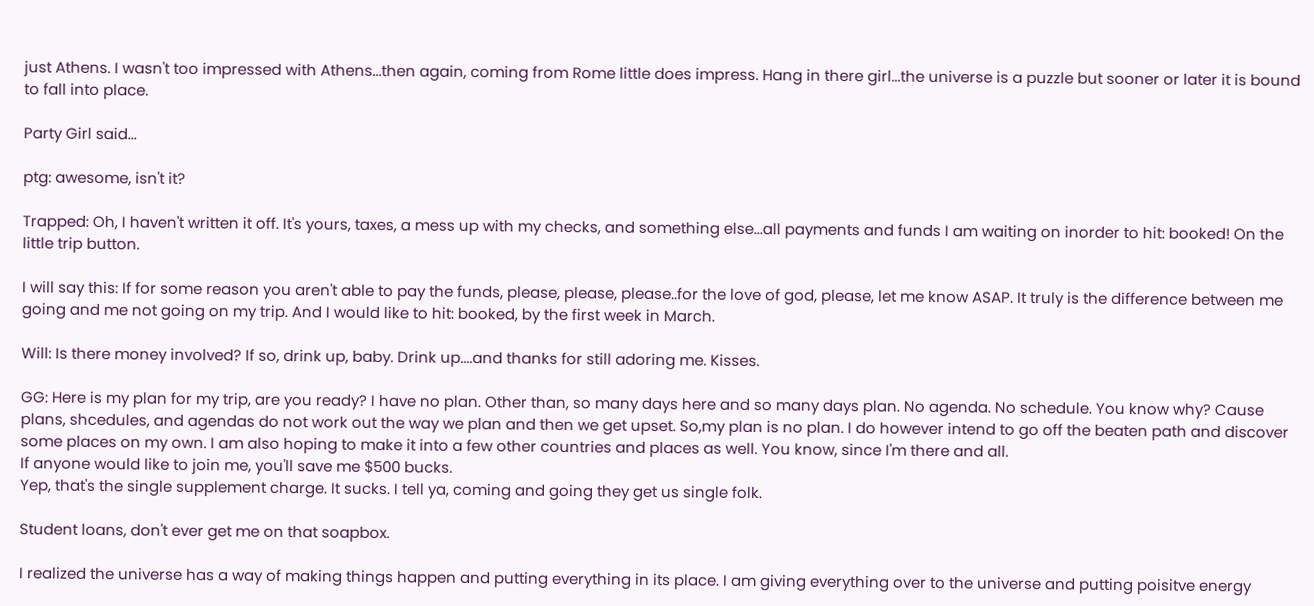just Athens. I wasn't too impressed with Athens...then again, coming from Rome little does impress. Hang in there girl...the universe is a puzzle but sooner or later it is bound to fall into place.

Party Girl said...

ptg: awesome, isn't it?

Trapped: Oh, I haven't written it off. It's yours, taxes, a mess up with my checks, and something else...all payments and funds I am waiting on inorder to hit: booked! On the little trip button.

I will say this: If for some reason you aren't able to pay the funds, please, please, please..for the love of god, please, let me know ASAP. It truly is the difference between me going and me not going on my trip. And I would like to hit: booked, by the first week in March.

Will: Is there money involved? If so, drink up, baby. Drink up....and thanks for still adoring me. Kisses.

GG: Here is my plan for my trip, are you ready? I have no plan. Other than, so many days here and so many days plan. No agenda. No schedule. You know why? Cause plans, shcedules, and agendas do not work out the way we plan and then we get upset. So,my plan is no plan. I do however intend to go off the beaten path and discover some places on my own. I am also hoping to make it into a few other countries and places as well. You know, since I'm there and all.
If anyone would like to join me, you'll save me $500 bucks.
Yep, that's the single supplement charge. It sucks. I tell ya, coming and going they get us single folk.

Student loans, don't ever get me on that soapbox.

I realized the universe has a way of making things happen and putting everything in its place. I am giving everything over to the universe and putting poisitve energy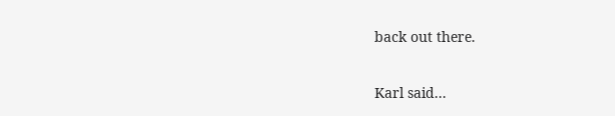back out there.

Karl said...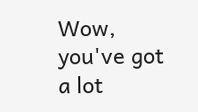Wow, you've got a lot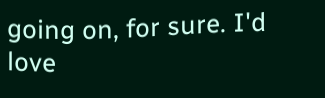going on, for sure. I'd love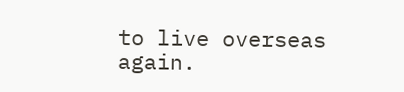to live overseas again.